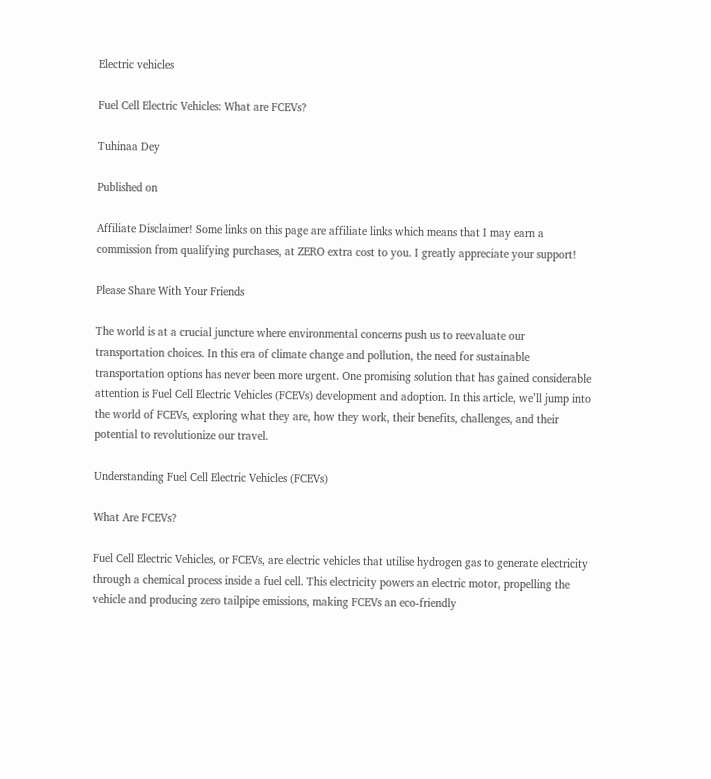Electric vehicles

Fuel Cell Electric Vehicles: What are FCEVs?

Tuhinaa Dey

Published on

Affiliate Disclaimer! Some links on this page are affiliate links which means that I may earn a commission from qualifying purchases, at ZERO extra cost to you. I greatly appreciate your support!

Please Share With Your Friends

The world is at a crucial juncture where environmental concerns push us to reevaluate our transportation choices. In this era of climate change and pollution, the need for sustainable transportation options has never been more urgent. One promising solution that has gained considerable attention is Fuel Cell Electric Vehicles (FCEVs) development and adoption. In this article, we’ll jump into the world of FCEVs, exploring what they are, how they work, their benefits, challenges, and their potential to revolutionize our travel.

Understanding Fuel Cell Electric Vehicles (FCEVs)

What Are FCEVs?

Fuel Cell Electric Vehicles, or FCEVs, are electric vehicles that utilise hydrogen gas to generate electricity through a chemical process inside a fuel cell. This electricity powers an electric motor, propelling the vehicle and producing zero tailpipe emissions, making FCEVs an eco-friendly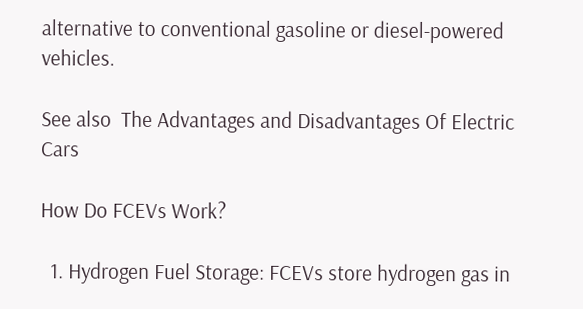alternative to conventional gasoline or diesel-powered vehicles.

See also  The Advantages and Disadvantages Of Electric Cars

How Do FCEVs Work?

  1. Hydrogen Fuel Storage: FCEVs store hydrogen gas in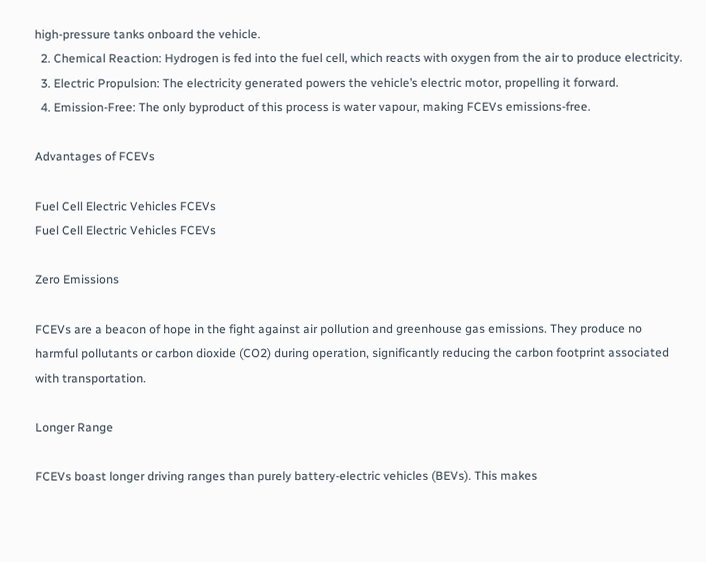high-pressure tanks onboard the vehicle.
  2. Chemical Reaction: Hydrogen is fed into the fuel cell, which reacts with oxygen from the air to produce electricity.
  3. Electric Propulsion: The electricity generated powers the vehicle’s electric motor, propelling it forward.
  4. Emission-Free: The only byproduct of this process is water vapour, making FCEVs emissions-free.

Advantages of FCEVs

Fuel Cell Electric Vehicles FCEVs
Fuel Cell Electric Vehicles FCEVs

Zero Emissions

FCEVs are a beacon of hope in the fight against air pollution and greenhouse gas emissions. They produce no harmful pollutants or carbon dioxide (CO2) during operation, significantly reducing the carbon footprint associated with transportation.

Longer Range

FCEVs boast longer driving ranges than purely battery-electric vehicles (BEVs). This makes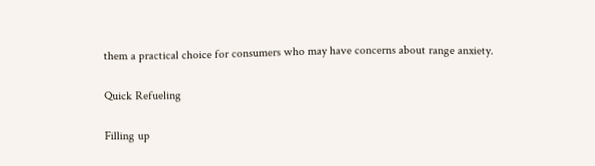them a practical choice for consumers who may have concerns about range anxiety.

Quick Refueling

Filling up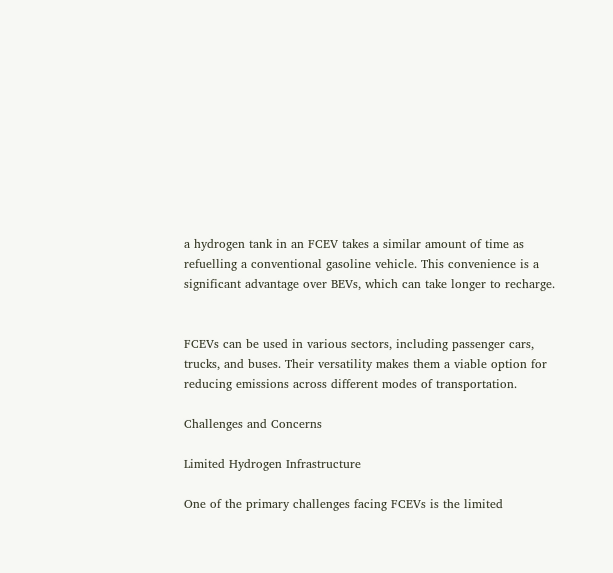a hydrogen tank in an FCEV takes a similar amount of time as refuelling a conventional gasoline vehicle. This convenience is a significant advantage over BEVs, which can take longer to recharge.


FCEVs can be used in various sectors, including passenger cars, trucks, and buses. Their versatility makes them a viable option for reducing emissions across different modes of transportation.

Challenges and Concerns

Limited Hydrogen Infrastructure

One of the primary challenges facing FCEVs is the limited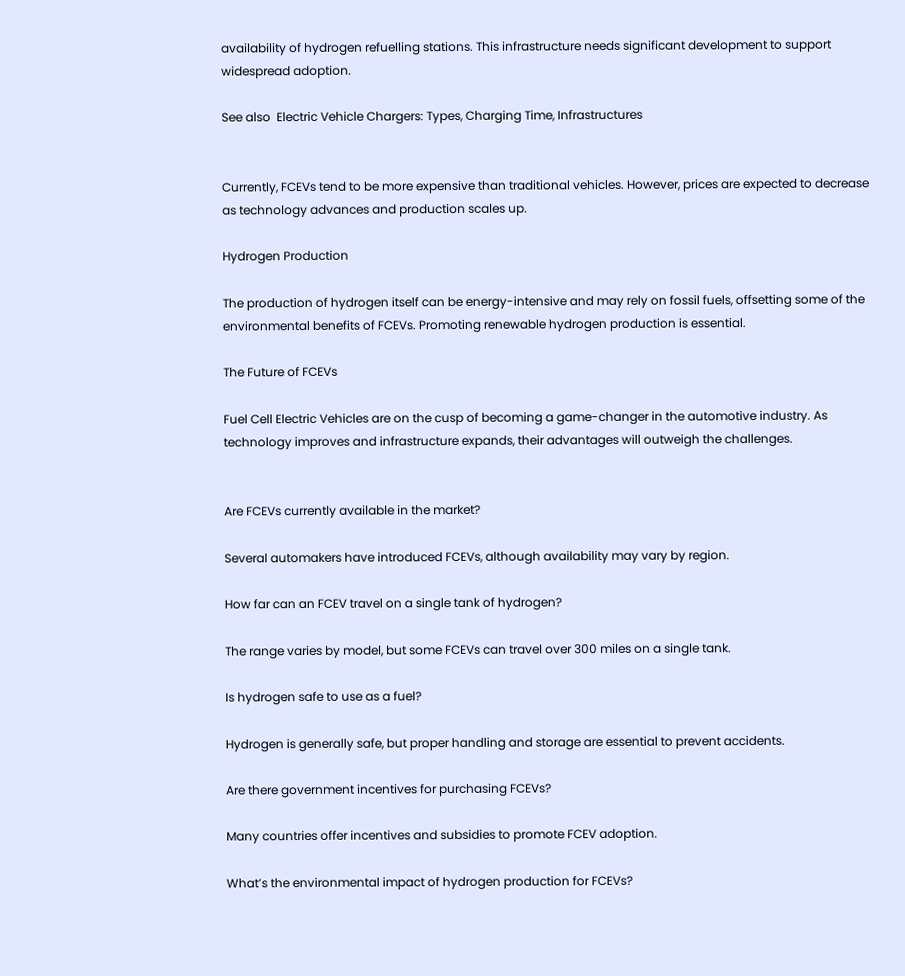availability of hydrogen refuelling stations. This infrastructure needs significant development to support widespread adoption.

See also  Electric Vehicle Chargers: Types, Charging Time, Infrastructures


Currently, FCEVs tend to be more expensive than traditional vehicles. However, prices are expected to decrease as technology advances and production scales up.

Hydrogen Production

The production of hydrogen itself can be energy-intensive and may rely on fossil fuels, offsetting some of the environmental benefits of FCEVs. Promoting renewable hydrogen production is essential.

The Future of FCEVs

Fuel Cell Electric Vehicles are on the cusp of becoming a game-changer in the automotive industry. As technology improves and infrastructure expands, their advantages will outweigh the challenges.


Are FCEVs currently available in the market?

Several automakers have introduced FCEVs, although availability may vary by region.

How far can an FCEV travel on a single tank of hydrogen?

The range varies by model, but some FCEVs can travel over 300 miles on a single tank.

Is hydrogen safe to use as a fuel?

Hydrogen is generally safe, but proper handling and storage are essential to prevent accidents.

Are there government incentives for purchasing FCEVs?

Many countries offer incentives and subsidies to promote FCEV adoption.

What’s the environmental impact of hydrogen production for FCEVs?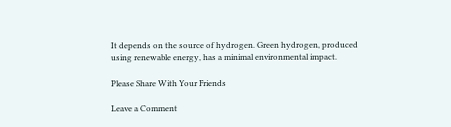It depends on the source of hydrogen. Green hydrogen, produced using renewable energy, has a minimal environmental impact.

Please Share With Your Friends

Leave a Comment